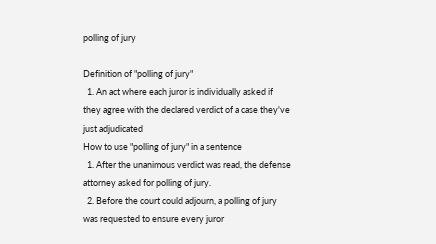polling of jury

Definition of "polling of jury"
  1. An act where each juror is individually asked if they agree with the declared verdict of a case they've just adjudicated
How to use "polling of jury" in a sentence
  1. After the unanimous verdict was read, the defense attorney asked for polling of jury.
  2. Before the court could adjourn, a polling of jury was requested to ensure every juror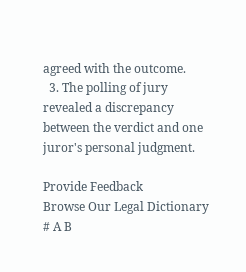agreed with the outcome.
  3. The polling of jury revealed a discrepancy between the verdict and one juror's personal judgment.

Provide Feedback
Browse Our Legal Dictionary
# A B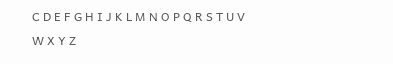C D E F G H I J K L M N O P Q R S T U V W X Y Z